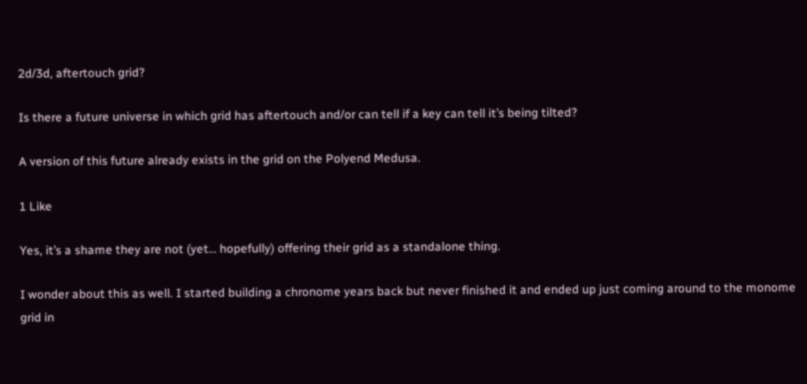2d/3d, aftertouch grid?

Is there a future universe in which grid has aftertouch and/or can tell if a key can tell it’s being tilted?

A version of this future already exists in the grid on the Polyend Medusa.

1 Like

Yes, it’s a shame they are not (yet… hopefully) offering their grid as a standalone thing.

I wonder about this as well. I started building a chronome years back but never finished it and ended up just coming around to the monome grid in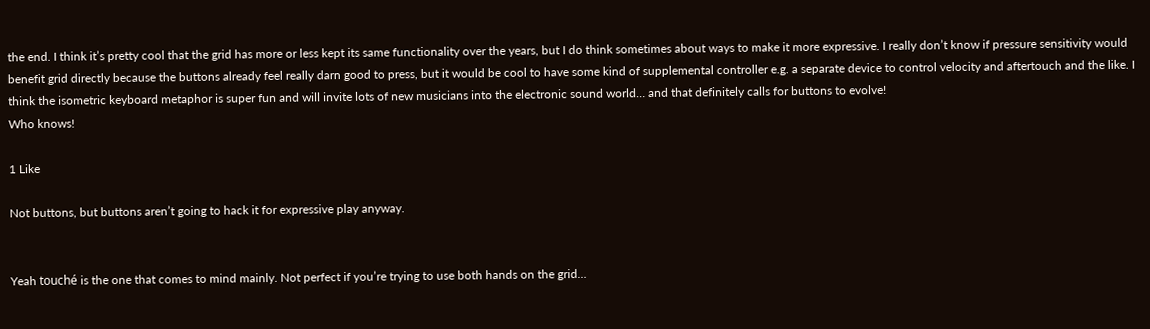the end. I think it’s pretty cool that the grid has more or less kept its same functionality over the years, but I do think sometimes about ways to make it more expressive. I really don’t know if pressure sensitivity would benefit grid directly because the buttons already feel really darn good to press, but it would be cool to have some kind of supplemental controller e.g. a separate device to control velocity and aftertouch and the like. I think the isometric keyboard metaphor is super fun and will invite lots of new musicians into the electronic sound world… and that definitely calls for buttons to evolve!
Who knows!

1 Like

Not buttons, but buttons aren’t going to hack it for expressive play anyway.


Yeah touché is the one that comes to mind mainly. Not perfect if you’re trying to use both hands on the grid…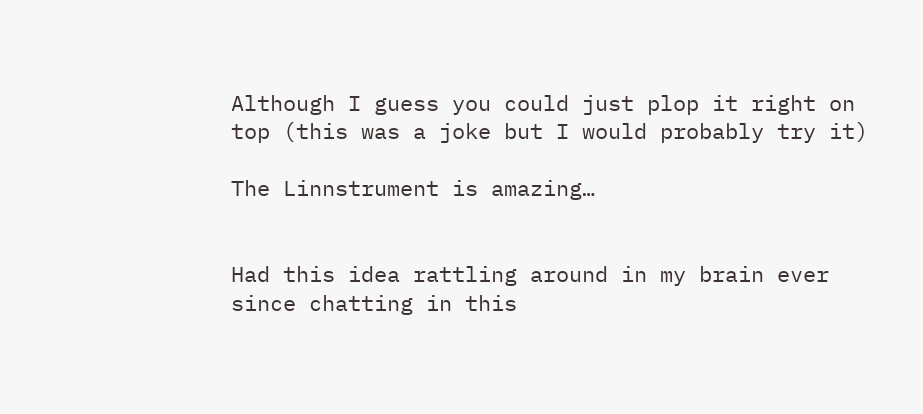Although I guess you could just plop it right on top (this was a joke but I would probably try it)

The Linnstrument is amazing…


Had this idea rattling around in my brain ever since chatting in this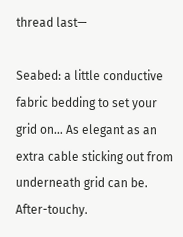thread last—

Seabed: a little conductive fabric bedding to set your grid on… As elegant as an extra cable sticking out from underneath grid can be. After-touchy.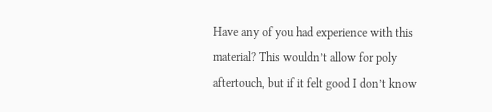Have any of you had experience with this material? This wouldn’t allow for poly aftertouch, but if it felt good I don’t know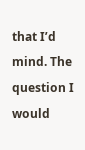that I’d mind. The question I would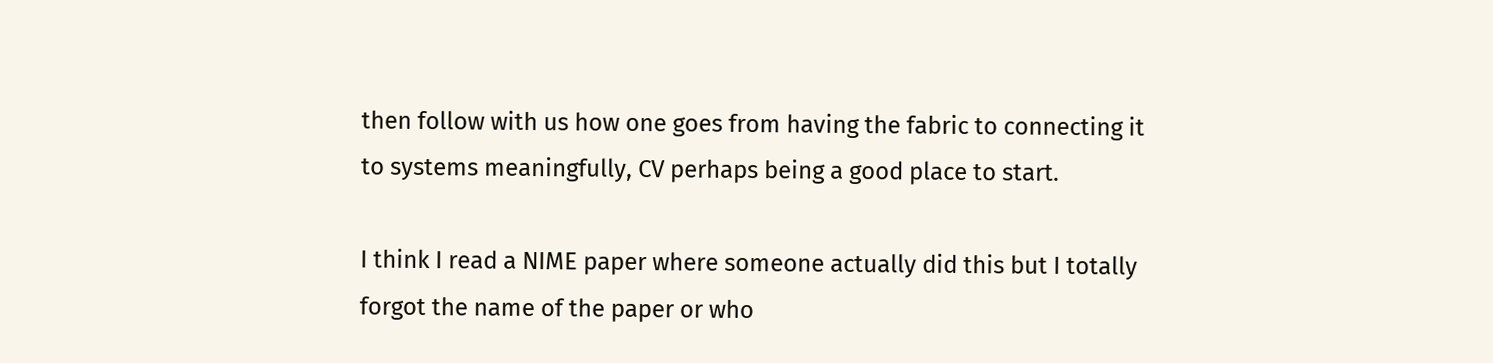then follow with us how one goes from having the fabric to connecting it to systems meaningfully, CV perhaps being a good place to start.

I think I read a NIME paper where someone actually did this but I totally forgot the name of the paper or who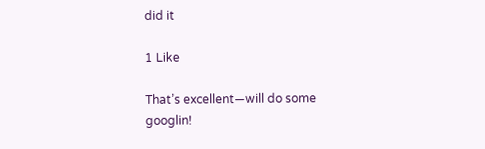did it

1 Like

That’s excellent—will do some googlin!